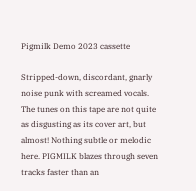Pigmilk Demo 2023 cassette

Stripped-down, discordant, gnarly noise punk with screamed vocals. The tunes on this tape are not quite as disgusting as its cover art, but almost! Nothing subtle or melodic here. PIGMILK blazes through seven tracks faster than an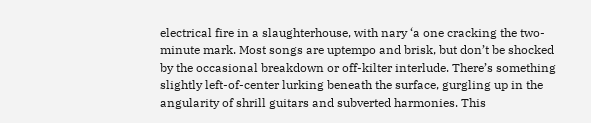electrical fire in a slaughterhouse, with nary ‘a one cracking the two-minute mark. Most songs are uptempo and brisk, but don’t be shocked by the occasional breakdown or off-kilter interlude. There’s something slightly left-of-center lurking beneath the surface, gurgling up in the angularity of shrill guitars and subverted harmonies. This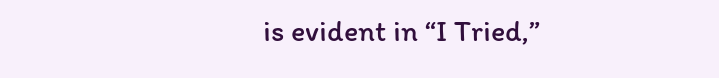is evident in “I Tried,”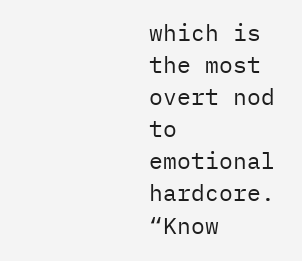which is the most overt nod to emotional hardcore. “Know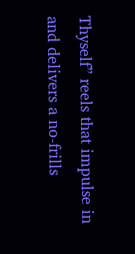Thyself” reels that impulse in and delivers a no-frills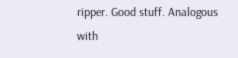ripper. Good stuff. Analogous with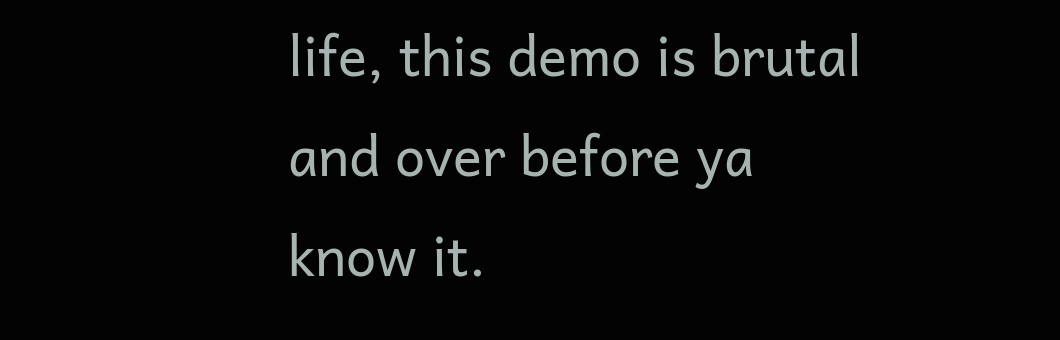life, this demo is brutal and over before ya know it.